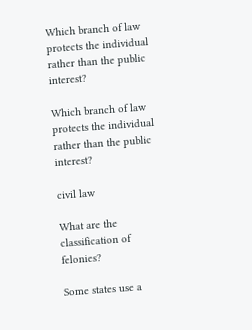Which branch of law protects the individual rather than the public interest?

Which branch of law protects the individual rather than the public interest?

civil law

What are the classification of felonies?

Some states use a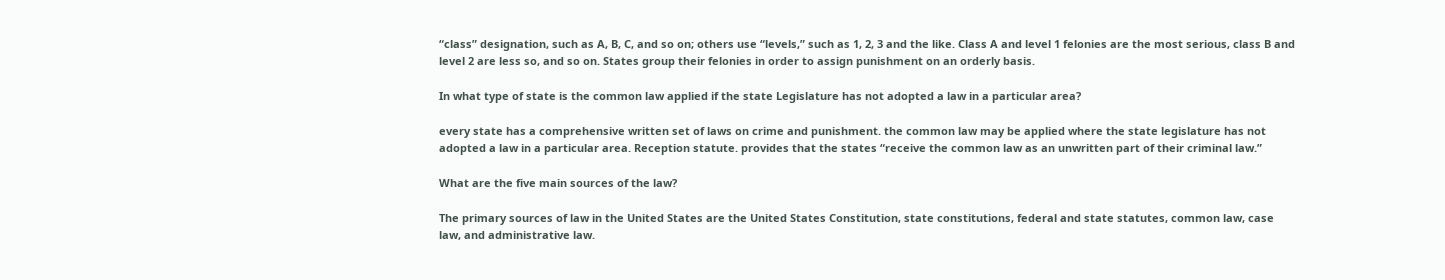“class” designation, such as A, B, C, and so on; others use “levels,” such as 1, 2, 3 and the like. Class A and level 1 felonies are the most serious, class B and level 2 are less so, and so on. States group their felonies in order to assign punishment on an orderly basis.

In what type of state is the common law applied if the state Legislature has not adopted a law in a particular area?

every state has a comprehensive written set of laws on crime and punishment. the common law may be applied where the state legislature has not adopted a law in a particular area. Reception statute. provides that the states “receive the common law as an unwritten part of their criminal law.”

What are the five main sources of the law?

The primary sources of law in the United States are the United States Constitution, state constitutions, federal and state statutes, common law, case law, and administrative law.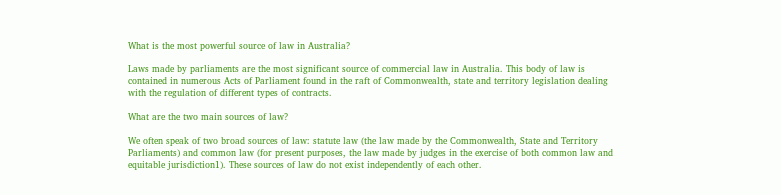What is the most powerful source of law in Australia?

Laws made by parliaments are the most significant source of commercial law in Australia. This body of law is contained in numerous Acts of Parliament found in the raft of Commonwealth, state and territory legislation dealing with the regulation of different types of contracts.

What are the two main sources of law?

We often speak of two broad sources of law: statute law (the law made by the Commonwealth, State and Territory Parliaments) and common law (for present purposes, the law made by judges in the exercise of both common law and equitable jurisdiction1). These sources of law do not exist independently of each other.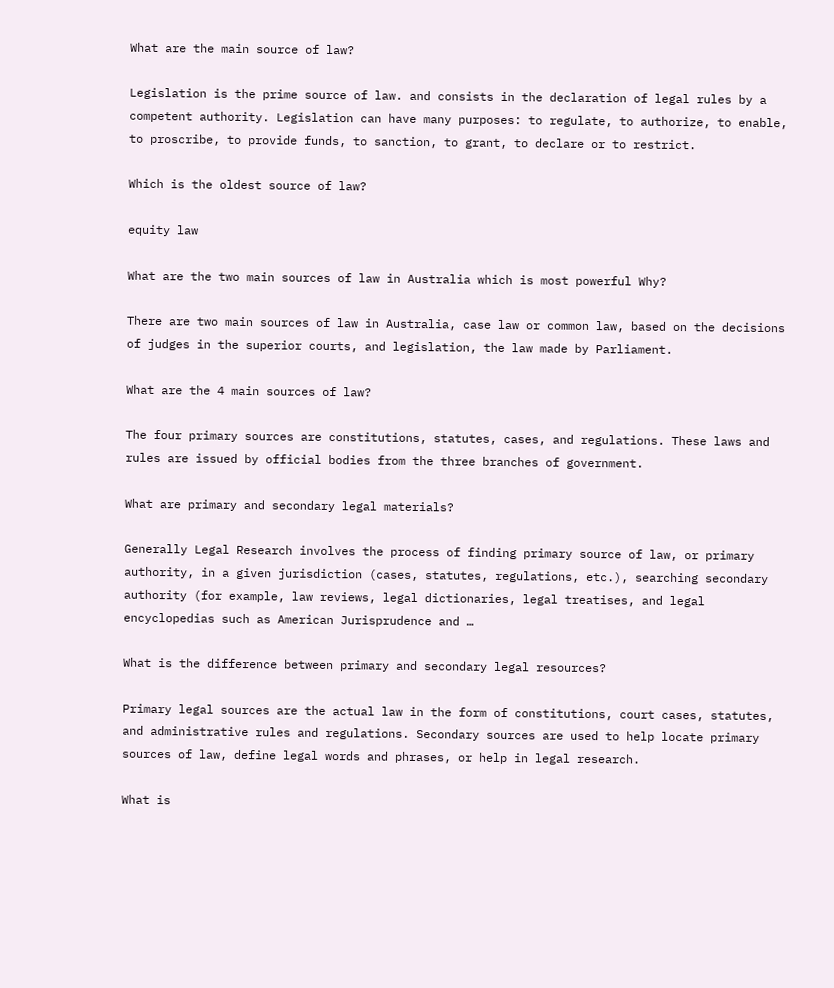What are the main source of law?

Legislation is the prime source of law. and consists in the declaration of legal rules by a competent authority. Legislation can have many purposes: to regulate, to authorize, to enable, to proscribe, to provide funds, to sanction, to grant, to declare or to restrict.

Which is the oldest source of law?

equity law

What are the two main sources of law in Australia which is most powerful Why?

There are two main sources of law in Australia, case law or common law, based on the decisions of judges in the superior courts, and legislation, the law made by Parliament.

What are the 4 main sources of law?

The four primary sources are constitutions, statutes, cases, and regulations. These laws and rules are issued by official bodies from the three branches of government.

What are primary and secondary legal materials?

Generally Legal Research involves the process of finding primary source of law, or primary authority, in a given jurisdiction (cases, statutes, regulations, etc.), searching secondary authority (for example, law reviews, legal dictionaries, legal treatises, and legal encyclopedias such as American Jurisprudence and …

What is the difference between primary and secondary legal resources?

Primary legal sources are the actual law in the form of constitutions, court cases, statutes, and administrative rules and regulations. Secondary sources are used to help locate primary sources of law, define legal words and phrases, or help in legal research.

What is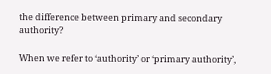the difference between primary and secondary authority?

When we refer to ‘authority’ or ‘primary authority’,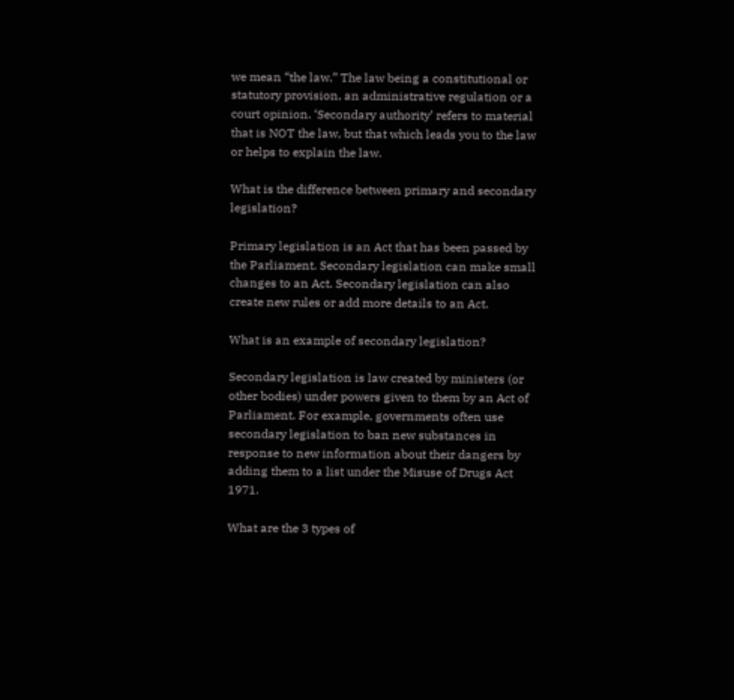we mean “the law.” The law being a constitutional or statutory provision, an administrative regulation or a court opinion. ‘Secondary authority’ refers to material that is NOT the law, but that which leads you to the law or helps to explain the law.

What is the difference between primary and secondary legislation?

Primary legislation is an Act that has been passed by the Parliament. Secondary legislation can make small changes to an Act. Secondary legislation can also create new rules or add more details to an Act.

What is an example of secondary legislation?

Secondary legislation is law created by ministers (or other bodies) under powers given to them by an Act of Parliament. For example, governments often use secondary legislation to ban new substances in response to new information about their dangers by adding them to a list under the Misuse of Drugs Act 1971.

What are the 3 types of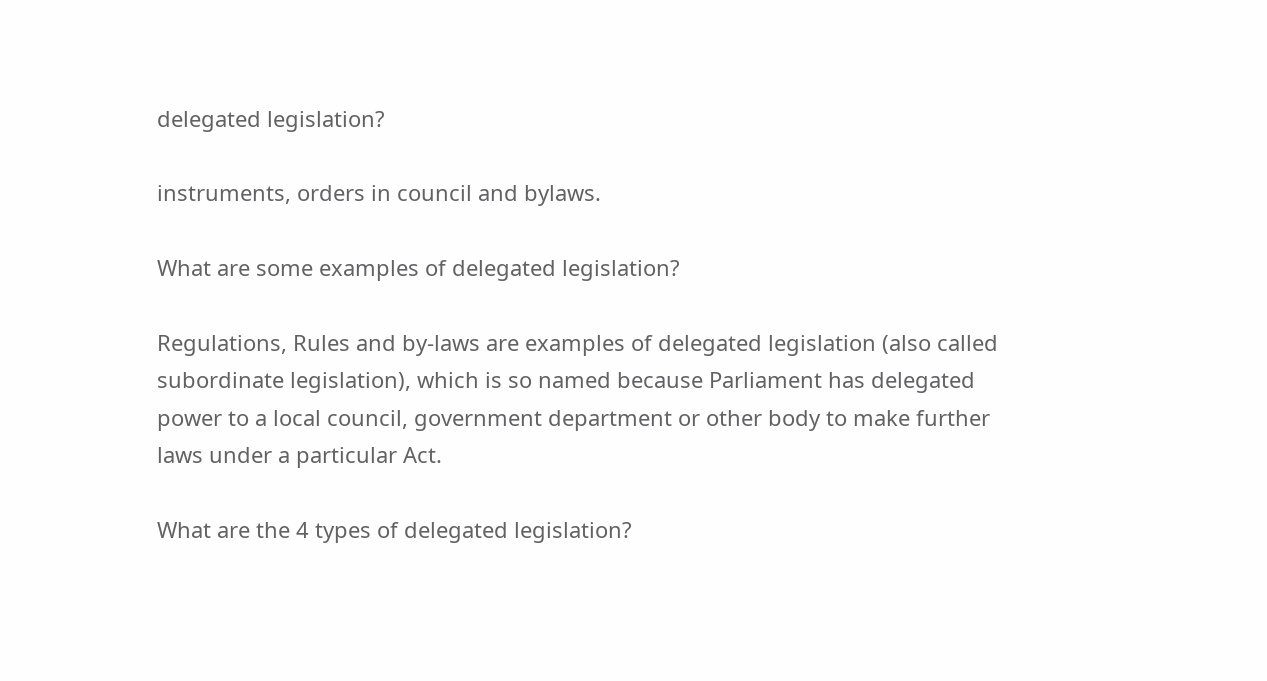delegated legislation?

instruments, orders in council and bylaws.

What are some examples of delegated legislation?

Regulations, Rules and by-laws are examples of delegated legislation (also called subordinate legislation), which is so named because Parliament has delegated power to a local council, government department or other body to make further laws under a particular Act.

What are the 4 types of delegated legislation?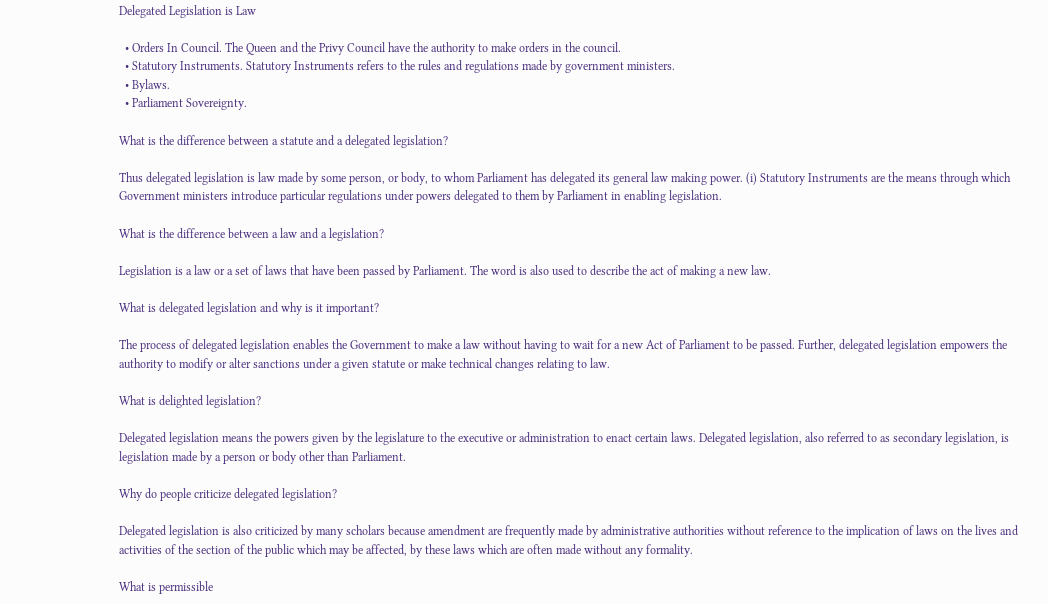Delegated Legislation is Law

  • Orders In Council. The Queen and the Privy Council have the authority to make orders in the council.
  • Statutory Instruments. Statutory Instruments refers to the rules and regulations made by government ministers.
  • Bylaws.
  • Parliament Sovereignty.

What is the difference between a statute and a delegated legislation?

Thus delegated legislation is law made by some person, or body, to whom Parliament has delegated its general law making power. (i) Statutory Instruments are the means through which Government ministers introduce particular regulations under powers delegated to them by Parliament in enabling legislation.

What is the difference between a law and a legislation?

Legislation is a law or a set of laws that have been passed by Parliament. The word is also used to describe the act of making a new law.

What is delegated legislation and why is it important?

The process of delegated legislation enables the Government to make a law without having to wait for a new Act of Parliament to be passed. Further, delegated legislation empowers the authority to modify or alter sanctions under a given statute or make technical changes relating to law.

What is delighted legislation?

Delegated legislation means the powers given by the legislature to the executive or administration to enact certain laws. Delegated legislation, also referred to as secondary legislation, is legislation made by a person or body other than Parliament.

Why do people criticize delegated legislation?

Delegated legislation is also criticized by many scholars because amendment are frequently made by administrative authorities without reference to the implication of laws on the lives and activities of the section of the public which may be affected, by these laws which are often made without any formality.

What is permissible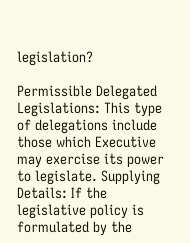legislation?

Permissible Delegated Legislations: This type of delegations include those which Executive may exercise its power to legislate. Supplying Details: If the legislative policy is formulated by the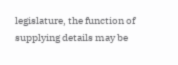legislature, the function of supplying details may be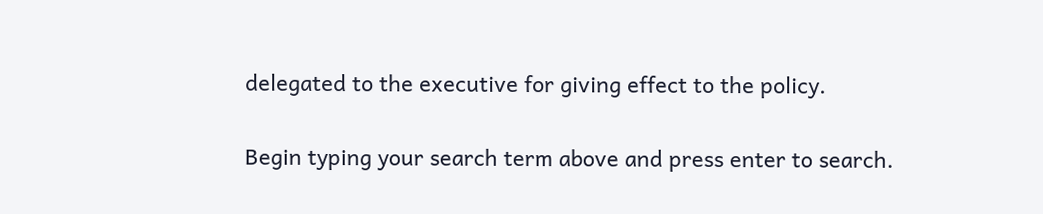delegated to the executive for giving effect to the policy.

Begin typing your search term above and press enter to search.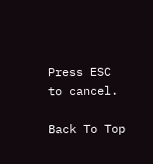Press ESC to cancel.

Back To Top